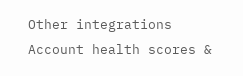Other integrations
Account health scores &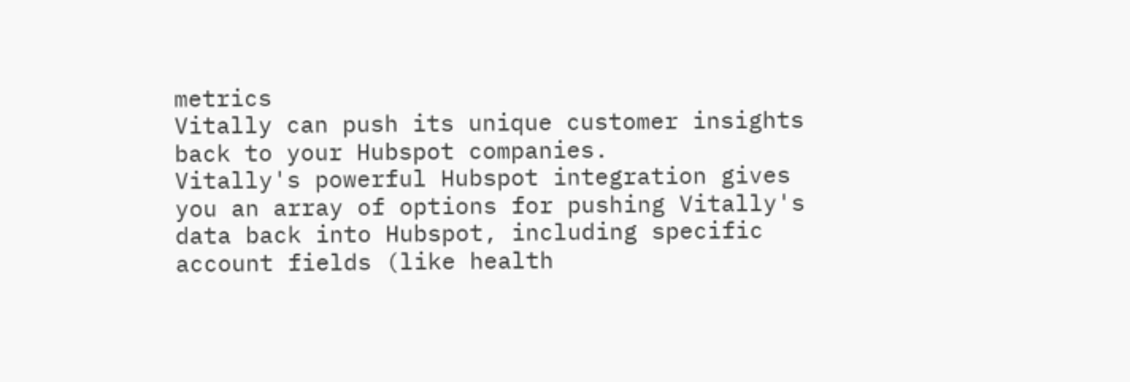metrics
Vitally can push its unique customer insights back to your Hubspot companies.
Vitally's powerful Hubspot integration gives you an array of options for pushing Vitally's data back into Hubspot, including specific account fields (like health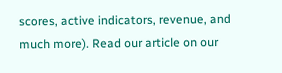scores, active indicators, revenue, and much more). Read our article on our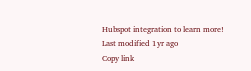Hubspot integration to learn more!
Last modified 1yr ago
Copy link